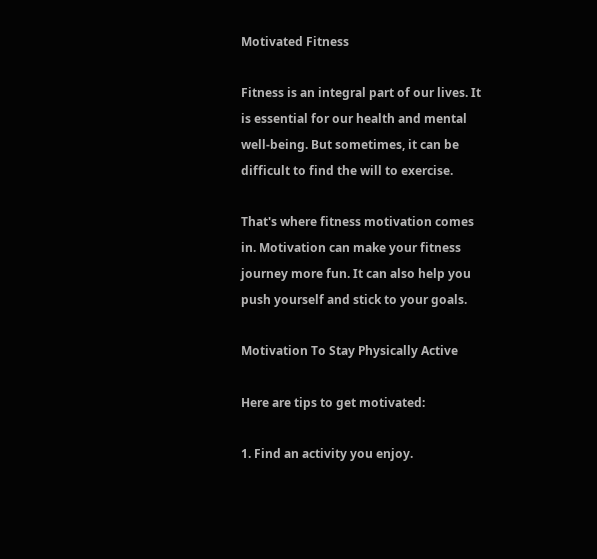Motivated Fitness

Fitness is an integral part of our lives. It is essential for our health and mental well-being. But sometimes, it can be difficult to find the will to exercise.

That's where fitness motivation comes in. Motivation can make your fitness journey more fun. It can also help you push yourself and stick to your goals.

Motivation To Stay Physically Active

Here are tips to get motivated:

1. Find an activity you enjoy.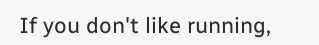If you don't like running,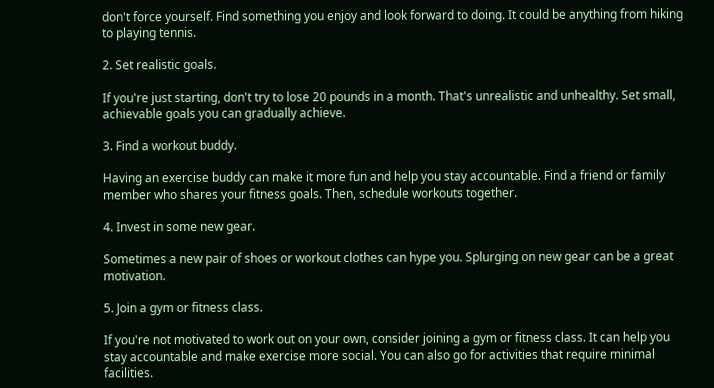don't force yourself. Find something you enjoy and look forward to doing. It could be anything from hiking to playing tennis.

2. Set realistic goals.

If you're just starting, don't try to lose 20 pounds in a month. That's unrealistic and unhealthy. Set small, achievable goals you can gradually achieve.

3. Find a workout buddy.

Having an exercise buddy can make it more fun and help you stay accountable. Find a friend or family member who shares your fitness goals. Then, schedule workouts together.

4. Invest in some new gear.

Sometimes a new pair of shoes or workout clothes can hype you. Splurging on new gear can be a great motivation.

5. Join a gym or fitness class.

If you're not motivated to work out on your own, consider joining a gym or fitness class. It can help you stay accountable and make exercise more social. You can also go for activities that require minimal facilities.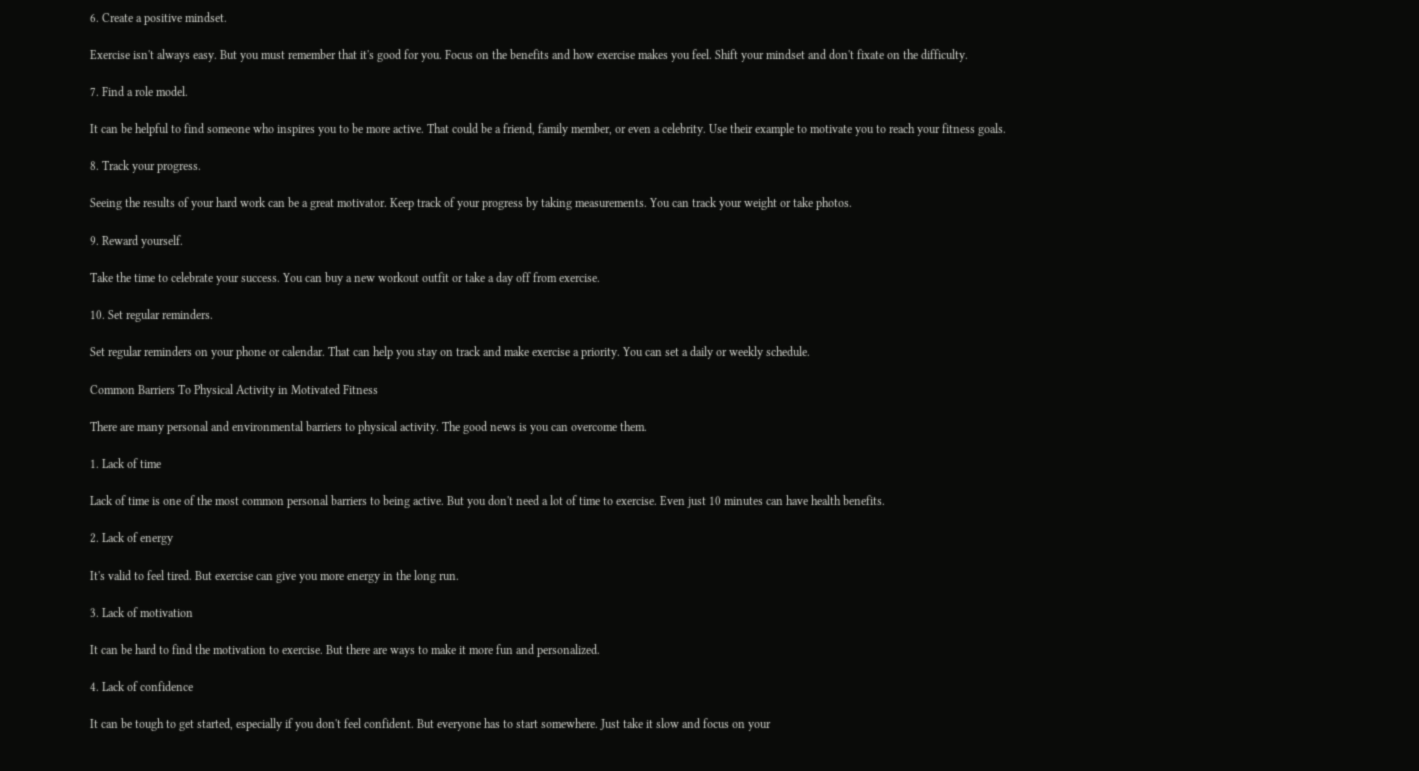6. Create a positive mindset.

Exercise isn't always easy. But you must remember that it's good for you. Focus on the benefits and how exercise makes you feel. Shift your mindset and don't fixate on the difficulty.

7. Find a role model.

It can be helpful to find someone who inspires you to be more active. That could be a friend, family member, or even a celebrity. Use their example to motivate you to reach your fitness goals.

8. Track your progress.

Seeing the results of your hard work can be a great motivator. Keep track of your progress by taking measurements. You can track your weight or take photos.

9. Reward yourself.

Take the time to celebrate your success. You can buy a new workout outfit or take a day off from exercise.

10. Set regular reminders.

Set regular reminders on your phone or calendar. That can help you stay on track and make exercise a priority. You can set a daily or weekly schedule.

Common Barriers To Physical Activity in Motivated Fitness

There are many personal and environmental barriers to physical activity. The good news is you can overcome them.

1. Lack of time

Lack of time is one of the most common personal barriers to being active. But you don't need a lot of time to exercise. Even just 10 minutes can have health benefits.

2. Lack of energy

It's valid to feel tired. But exercise can give you more energy in the long run.

3. Lack of motivation

It can be hard to find the motivation to exercise. But there are ways to make it more fun and personalized.

4. Lack of confidence

It can be tough to get started, especially if you don't feel confident. But everyone has to start somewhere. Just take it slow and focus on your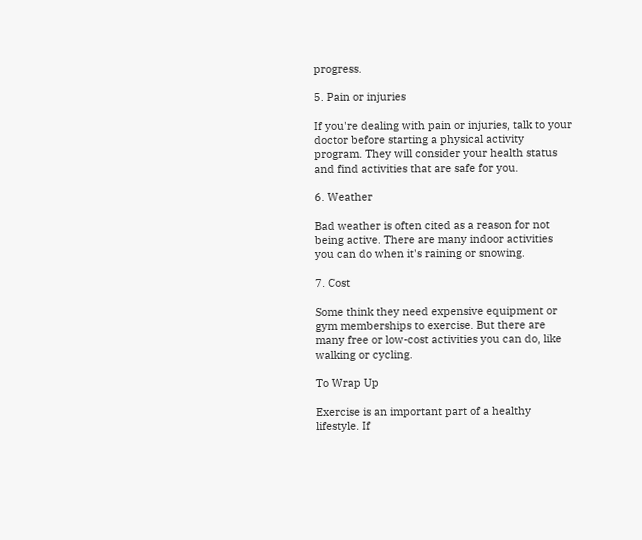progress.

5. Pain or injuries

If you're dealing with pain or injuries, talk to your doctor before starting a physical activity program. They will consider your health status and find activities that are safe for you.

6. Weather

Bad weather is often cited as a reason for not being active. There are many indoor activities you can do when it's raining or snowing.

7. Cost

Some think they need expensive equipment or gym memberships to exercise. But there are many free or low-cost activities you can do, like walking or cycling.

To Wrap Up

Exercise is an important part of a healthy lifestyle. If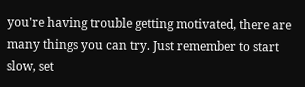you're having trouble getting motivated, there are many things you can try. Just remember to start slow, set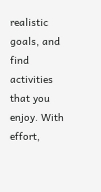realistic goals, and find activities that you enjoy. With effort,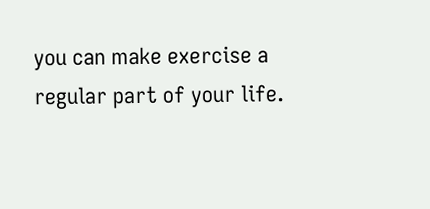you can make exercise a regular part of your life.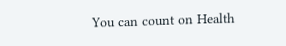You can count on Health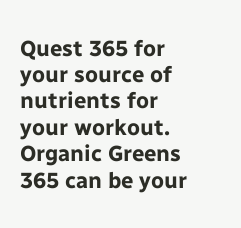Quest 365 for your source of nutrients for your workout. Organic Greens 365 can be your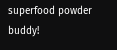superfood powder buddy!